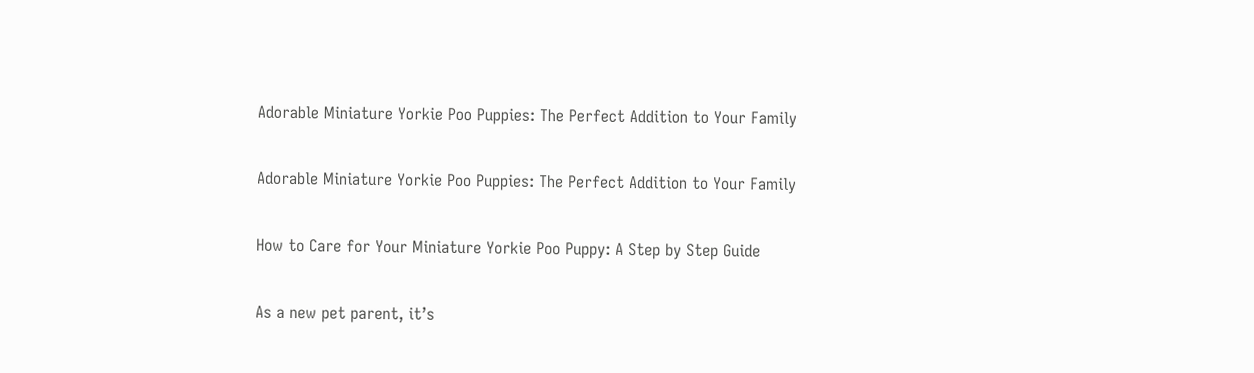Adorable Miniature Yorkie Poo Puppies: The Perfect Addition to Your Family

Adorable Miniature Yorkie Poo Puppies: The Perfect Addition to Your Family

How to Care for Your Miniature Yorkie Poo Puppy: A Step by Step Guide

As a new pet parent, it’s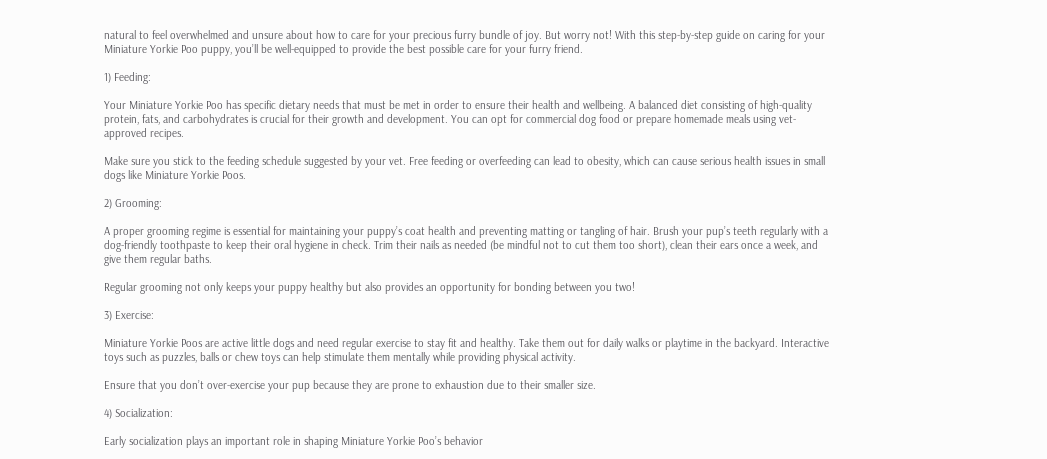natural to feel overwhelmed and unsure about how to care for your precious furry bundle of joy. But worry not! With this step-by-step guide on caring for your Miniature Yorkie Poo puppy, you’ll be well-equipped to provide the best possible care for your furry friend.

1) Feeding:

Your Miniature Yorkie Poo has specific dietary needs that must be met in order to ensure their health and wellbeing. A balanced diet consisting of high-quality protein, fats, and carbohydrates is crucial for their growth and development. You can opt for commercial dog food or prepare homemade meals using vet-approved recipes.

Make sure you stick to the feeding schedule suggested by your vet. Free feeding or overfeeding can lead to obesity, which can cause serious health issues in small dogs like Miniature Yorkie Poos.

2) Grooming:

A proper grooming regime is essential for maintaining your puppy’s coat health and preventing matting or tangling of hair. Brush your pup’s teeth regularly with a dog-friendly toothpaste to keep their oral hygiene in check. Trim their nails as needed (be mindful not to cut them too short), clean their ears once a week, and give them regular baths.

Regular grooming not only keeps your puppy healthy but also provides an opportunity for bonding between you two!

3) Exercise:

Miniature Yorkie Poos are active little dogs and need regular exercise to stay fit and healthy. Take them out for daily walks or playtime in the backyard. Interactive toys such as puzzles, balls or chew toys can help stimulate them mentally while providing physical activity.

Ensure that you don’t over-exercise your pup because they are prone to exhaustion due to their smaller size.

4) Socialization:

Early socialization plays an important role in shaping Miniature Yorkie Poo’s behavior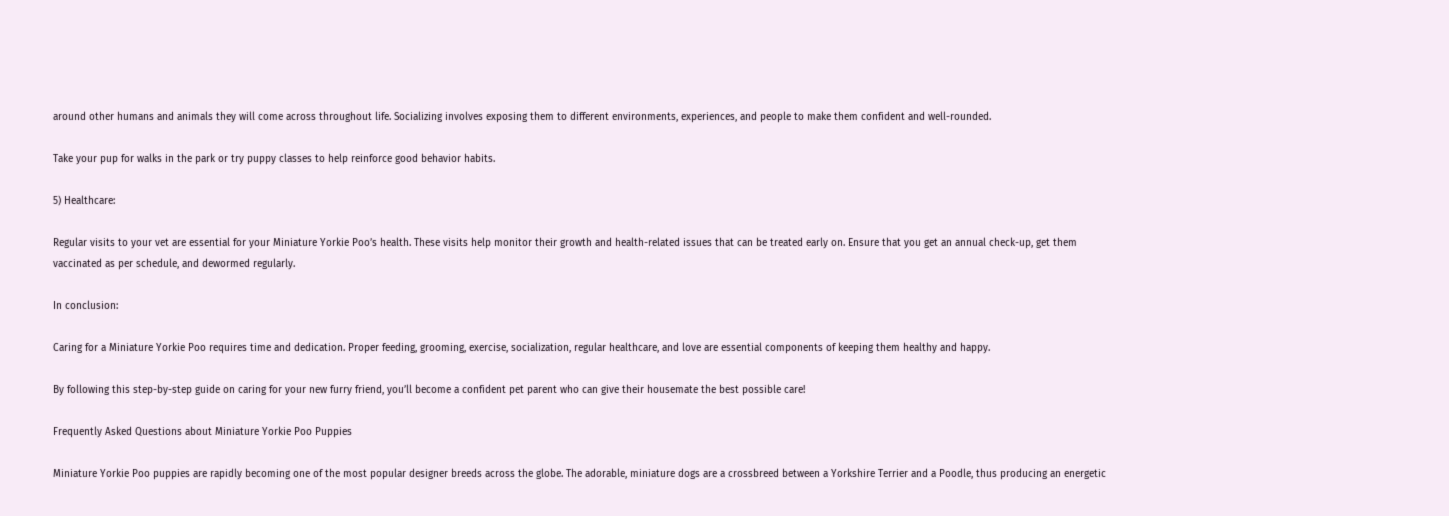around other humans and animals they will come across throughout life. Socializing involves exposing them to different environments, experiences, and people to make them confident and well-rounded.

Take your pup for walks in the park or try puppy classes to help reinforce good behavior habits.

5) Healthcare:

Regular visits to your vet are essential for your Miniature Yorkie Poo’s health. These visits help monitor their growth and health-related issues that can be treated early on. Ensure that you get an annual check-up, get them vaccinated as per schedule, and dewormed regularly.

In conclusion:

Caring for a Miniature Yorkie Poo requires time and dedication. Proper feeding, grooming, exercise, socialization, regular healthcare, and love are essential components of keeping them healthy and happy.

By following this step-by-step guide on caring for your new furry friend, you’ll become a confident pet parent who can give their housemate the best possible care!

Frequently Asked Questions about Miniature Yorkie Poo Puppies

Miniature Yorkie Poo puppies are rapidly becoming one of the most popular designer breeds across the globe. The adorable, miniature dogs are a crossbreed between a Yorkshire Terrier and a Poodle, thus producing an energetic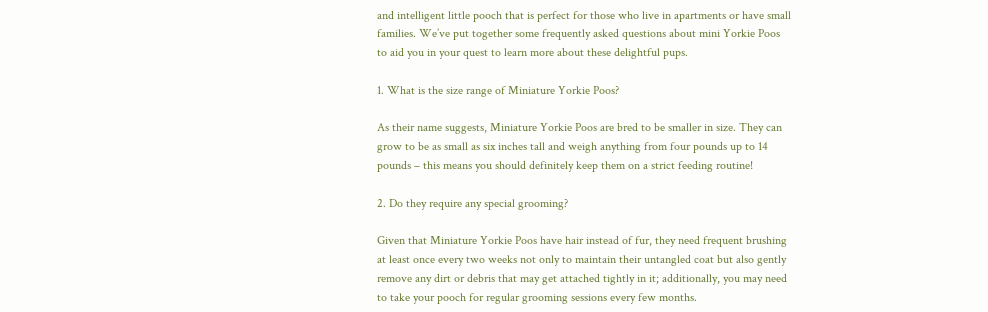and intelligent little pooch that is perfect for those who live in apartments or have small families. We’ve put together some frequently asked questions about mini Yorkie Poos to aid you in your quest to learn more about these delightful pups.

1. What is the size range of Miniature Yorkie Poos?

As their name suggests, Miniature Yorkie Poos are bred to be smaller in size. They can grow to be as small as six inches tall and weigh anything from four pounds up to 14 pounds – this means you should definitely keep them on a strict feeding routine!

2. Do they require any special grooming?

Given that Miniature Yorkie Poos have hair instead of fur, they need frequent brushing at least once every two weeks not only to maintain their untangled coat but also gently remove any dirt or debris that may get attached tightly in it; additionally, you may need to take your pooch for regular grooming sessions every few months.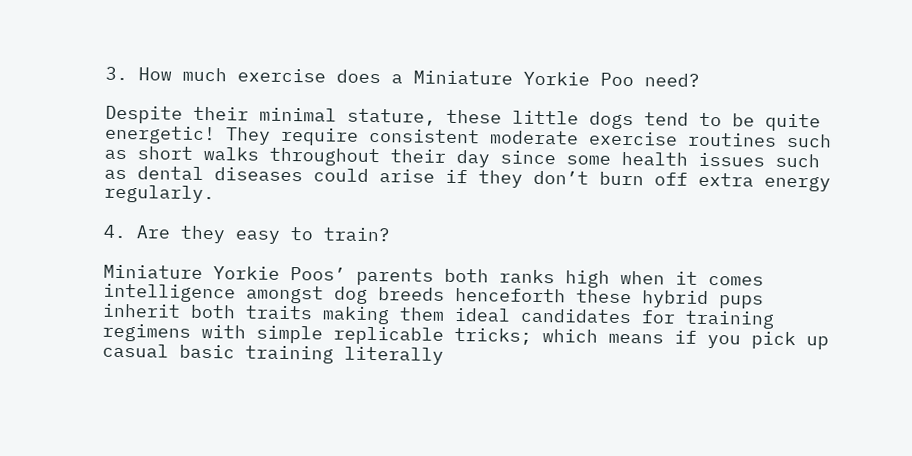3. How much exercise does a Miniature Yorkie Poo need?

Despite their minimal stature, these little dogs tend to be quite energetic! They require consistent moderate exercise routines such as short walks throughout their day since some health issues such as dental diseases could arise if they don’t burn off extra energy regularly.

4. Are they easy to train?

Miniature Yorkie Poos’ parents both ranks high when it comes intelligence amongst dog breeds henceforth these hybrid pups inherit both traits making them ideal candidates for training regimens with simple replicable tricks; which means if you pick up casual basic training literally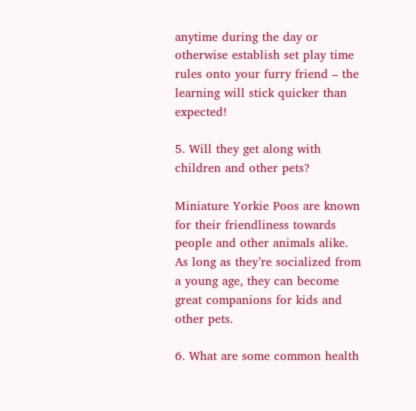anytime during the day or otherwise establish set play time rules onto your furry friend – the learning will stick quicker than expected!

5. Will they get along with children and other pets?

Miniature Yorkie Poos are known for their friendliness towards people and other animals alike. As long as they’re socialized from a young age, they can become great companions for kids and other pets.

6. What are some common health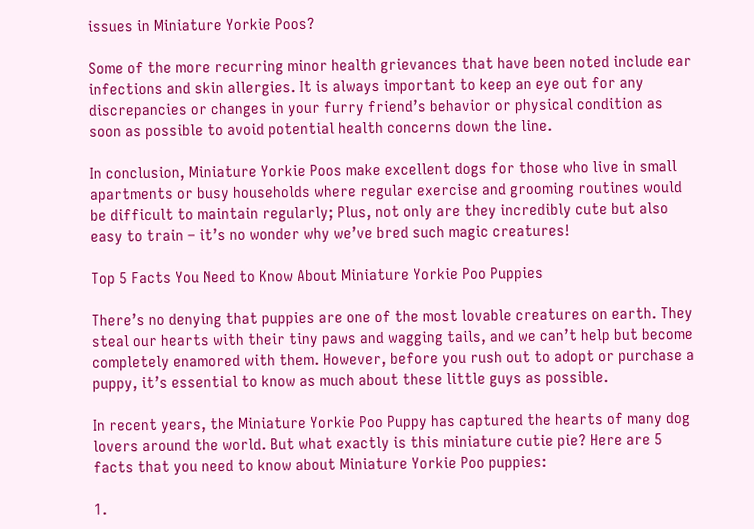issues in Miniature Yorkie Poos?

Some of the more recurring minor health grievances that have been noted include ear infections and skin allergies. It is always important to keep an eye out for any discrepancies or changes in your furry friend’s behavior or physical condition as soon as possible to avoid potential health concerns down the line.

In conclusion, Miniature Yorkie Poos make excellent dogs for those who live in small apartments or busy households where regular exercise and grooming routines would be difficult to maintain regularly; Plus, not only are they incredibly cute but also easy to train – it’s no wonder why we’ve bred such magic creatures!

Top 5 Facts You Need to Know About Miniature Yorkie Poo Puppies

There’s no denying that puppies are one of the most lovable creatures on earth. They steal our hearts with their tiny paws and wagging tails, and we can’t help but become completely enamored with them. However, before you rush out to adopt or purchase a puppy, it’s essential to know as much about these little guys as possible.

In recent years, the Miniature Yorkie Poo Puppy has captured the hearts of many dog lovers around the world. But what exactly is this miniature cutie pie? Here are 5 facts that you need to know about Miniature Yorkie Poo puppies:

1.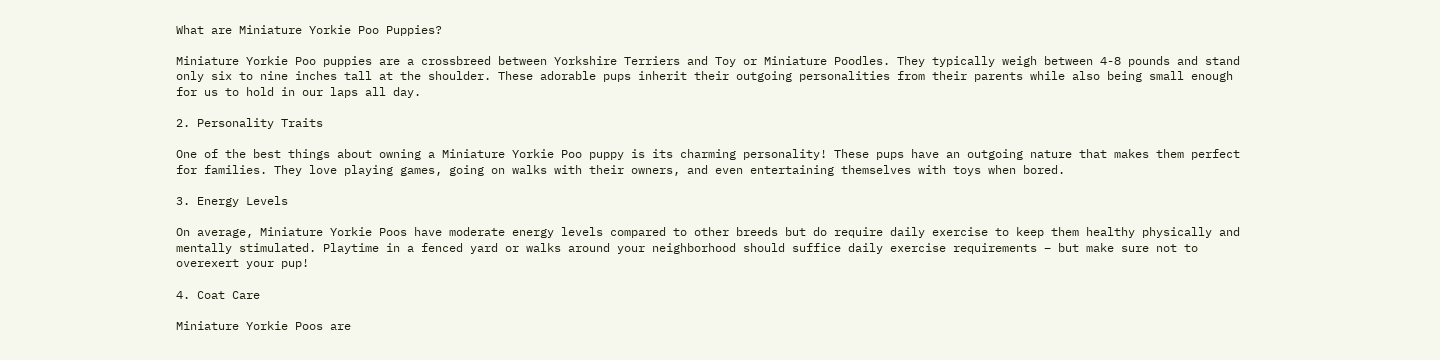What are Miniature Yorkie Poo Puppies?

Miniature Yorkie Poo puppies are a crossbreed between Yorkshire Terriers and Toy or Miniature Poodles. They typically weigh between 4-8 pounds and stand only six to nine inches tall at the shoulder. These adorable pups inherit their outgoing personalities from their parents while also being small enough for us to hold in our laps all day.

2. Personality Traits

One of the best things about owning a Miniature Yorkie Poo puppy is its charming personality! These pups have an outgoing nature that makes them perfect for families. They love playing games, going on walks with their owners, and even entertaining themselves with toys when bored.

3. Energy Levels

On average, Miniature Yorkie Poos have moderate energy levels compared to other breeds but do require daily exercise to keep them healthy physically and mentally stimulated. Playtime in a fenced yard or walks around your neighborhood should suffice daily exercise requirements – but make sure not to overexert your pup!

4. Coat Care

Miniature Yorkie Poos are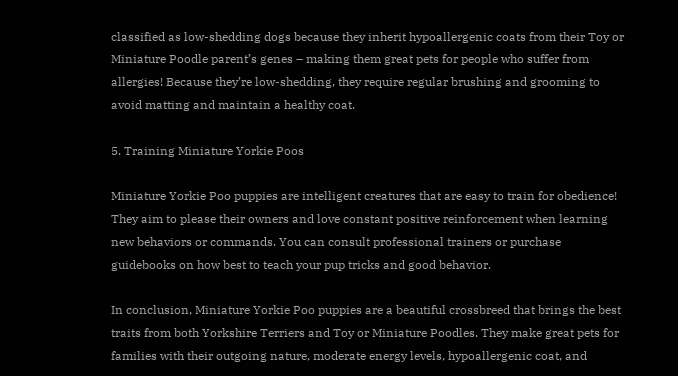classified as low-shedding dogs because they inherit hypoallergenic coats from their Toy or Miniature Poodle parent’s genes – making them great pets for people who suffer from allergies! Because they’re low-shedding, they require regular brushing and grooming to avoid matting and maintain a healthy coat.

5. Training Miniature Yorkie Poos

Miniature Yorkie Poo puppies are intelligent creatures that are easy to train for obedience! They aim to please their owners and love constant positive reinforcement when learning new behaviors or commands. You can consult professional trainers or purchase guidebooks on how best to teach your pup tricks and good behavior.

In conclusion, Miniature Yorkie Poo puppies are a beautiful crossbreed that brings the best traits from both Yorkshire Terriers and Toy or Miniature Poodles. They make great pets for families with their outgoing nature, moderate energy levels, hypoallergenic coat, and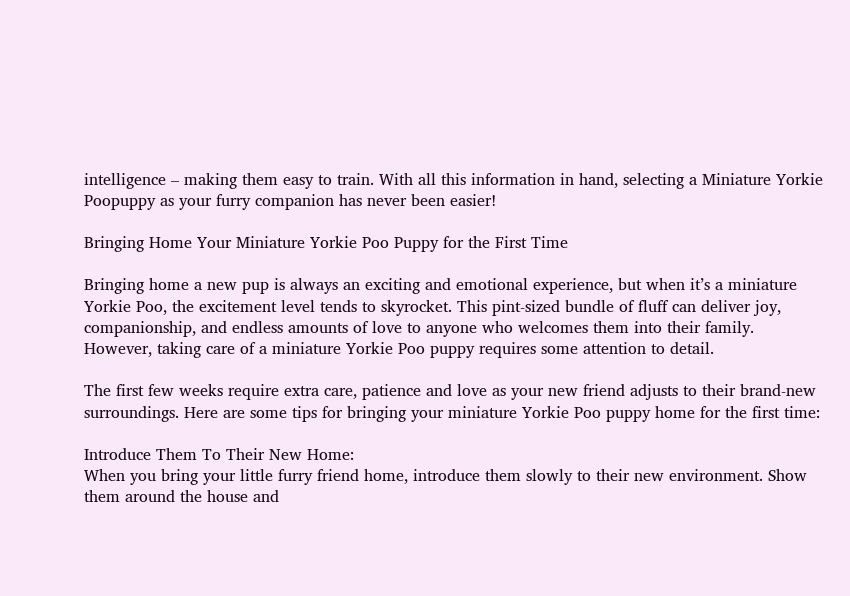intelligence – making them easy to train. With all this information in hand, selecting a Miniature Yorkie Poopuppy as your furry companion has never been easier!

Bringing Home Your Miniature Yorkie Poo Puppy for the First Time

Bringing home a new pup is always an exciting and emotional experience, but when it’s a miniature Yorkie Poo, the excitement level tends to skyrocket. This pint-sized bundle of fluff can deliver joy, companionship, and endless amounts of love to anyone who welcomes them into their family. However, taking care of a miniature Yorkie Poo puppy requires some attention to detail.

The first few weeks require extra care, patience and love as your new friend adjusts to their brand-new surroundings. Here are some tips for bringing your miniature Yorkie Poo puppy home for the first time:

Introduce Them To Their New Home:
When you bring your little furry friend home, introduce them slowly to their new environment. Show them around the house and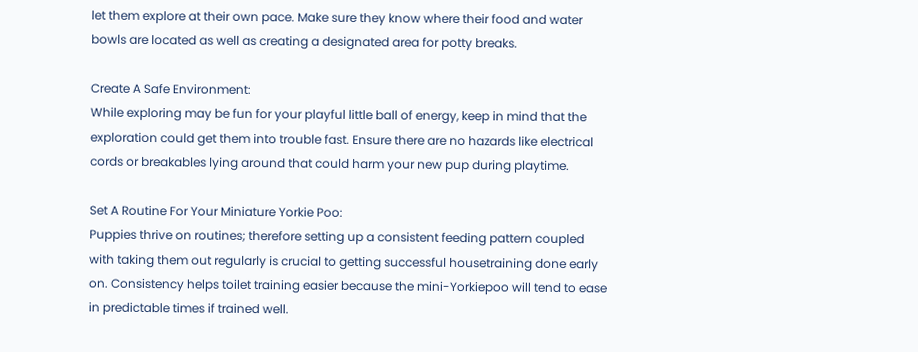let them explore at their own pace. Make sure they know where their food and water bowls are located as well as creating a designated area for potty breaks.

Create A Safe Environment:
While exploring may be fun for your playful little ball of energy, keep in mind that the exploration could get them into trouble fast. Ensure there are no hazards like electrical cords or breakables lying around that could harm your new pup during playtime.

Set A Routine For Your Miniature Yorkie Poo:
Puppies thrive on routines; therefore setting up a consistent feeding pattern coupled with taking them out regularly is crucial to getting successful housetraining done early on. Consistency helps toilet training easier because the mini-Yorkiepoo will tend to ease in predictable times if trained well.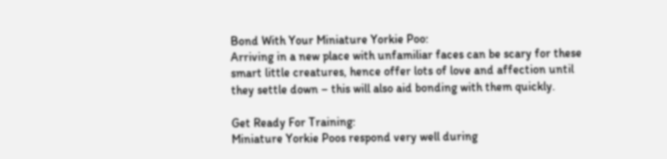Bond With Your Miniature Yorkie Poo:
Arriving in a new place with unfamiliar faces can be scary for these smart little creatures, hence offer lots of love and affection until they settle down – this will also aid bonding with them quickly.

Get Ready For Training:
Miniature Yorkie Poos respond very well during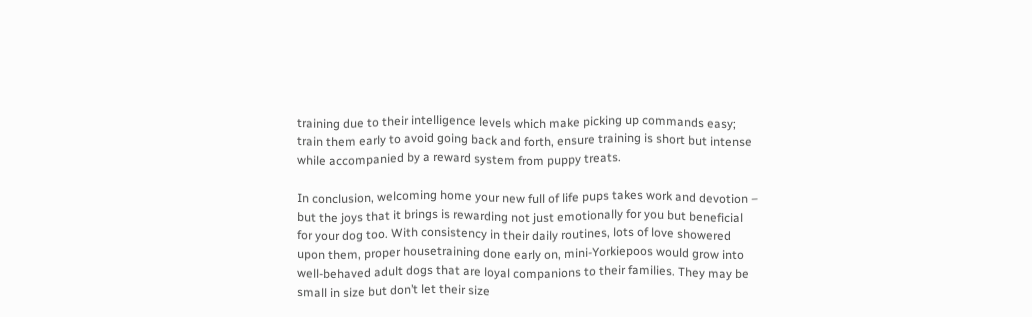training due to their intelligence levels which make picking up commands easy; train them early to avoid going back and forth, ensure training is short but intense while accompanied by a reward system from puppy treats.

In conclusion, welcoming home your new full of life pups takes work and devotion – but the joys that it brings is rewarding not just emotionally for you but beneficial for your dog too. With consistency in their daily routines, lots of love showered upon them, proper housetraining done early on, mini-Yorkiepoos would grow into well-behaved adult dogs that are loyal companions to their families. They may be small in size but don’t let their size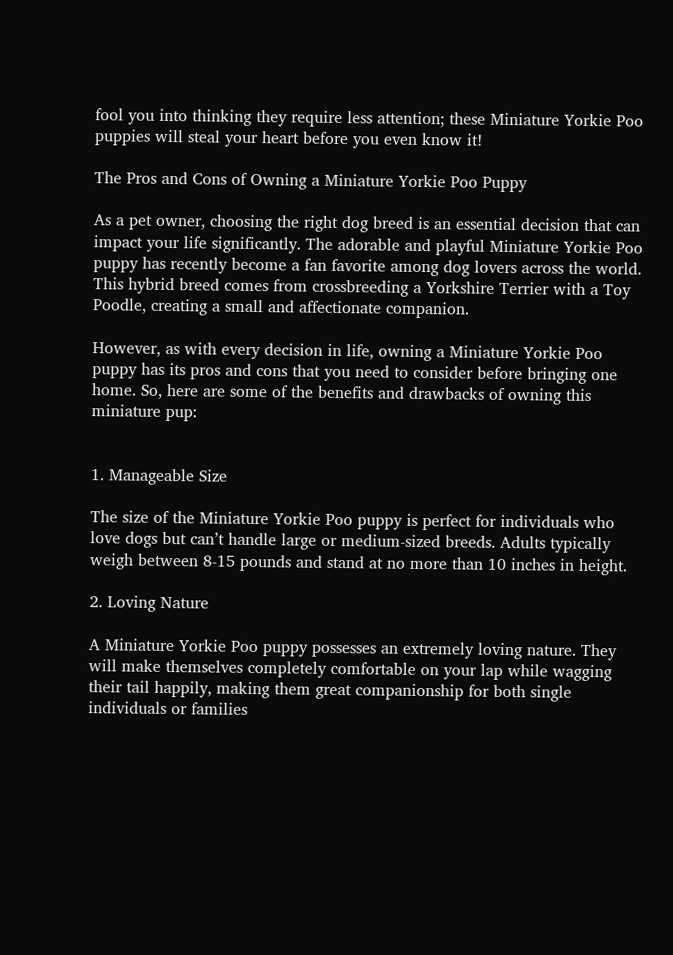fool you into thinking they require less attention; these Miniature Yorkie Poo puppies will steal your heart before you even know it!

The Pros and Cons of Owning a Miniature Yorkie Poo Puppy

As a pet owner, choosing the right dog breed is an essential decision that can impact your life significantly. The adorable and playful Miniature Yorkie Poo puppy has recently become a fan favorite among dog lovers across the world. This hybrid breed comes from crossbreeding a Yorkshire Terrier with a Toy Poodle, creating a small and affectionate companion.

However, as with every decision in life, owning a Miniature Yorkie Poo puppy has its pros and cons that you need to consider before bringing one home. So, here are some of the benefits and drawbacks of owning this miniature pup:


1. Manageable Size

The size of the Miniature Yorkie Poo puppy is perfect for individuals who love dogs but can’t handle large or medium-sized breeds. Adults typically weigh between 8-15 pounds and stand at no more than 10 inches in height.

2. Loving Nature

A Miniature Yorkie Poo puppy possesses an extremely loving nature. They will make themselves completely comfortable on your lap while wagging their tail happily, making them great companionship for both single individuals or families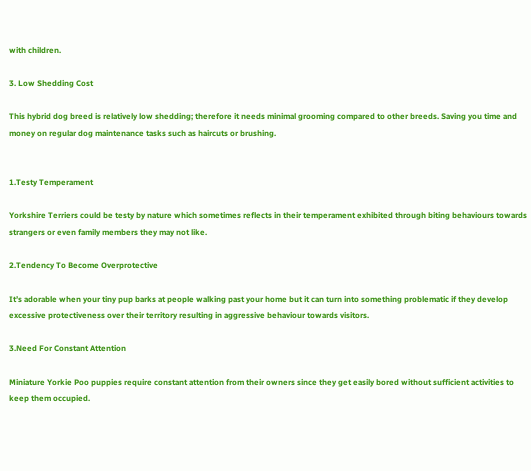with children.

3. Low Shedding Cost

This hybrid dog breed is relatively low shedding; therefore it needs minimal grooming compared to other breeds. Saving you time and money on regular dog maintenance tasks such as haircuts or brushing.


1.Testy Temperament

Yorkshire Terriers could be testy by nature which sometimes reflects in their temperament exhibited through biting behaviours towards strangers or even family members they may not like.

2.Tendency To Become Overprotective

It’s adorable when your tiny pup barks at people walking past your home but it can turn into something problematic if they develop excessive protectiveness over their territory resulting in aggressive behaviour towards visitors.

3.Need For Constant Attention

Miniature Yorkie Poo puppies require constant attention from their owners since they get easily bored without sufficient activities to keep them occupied.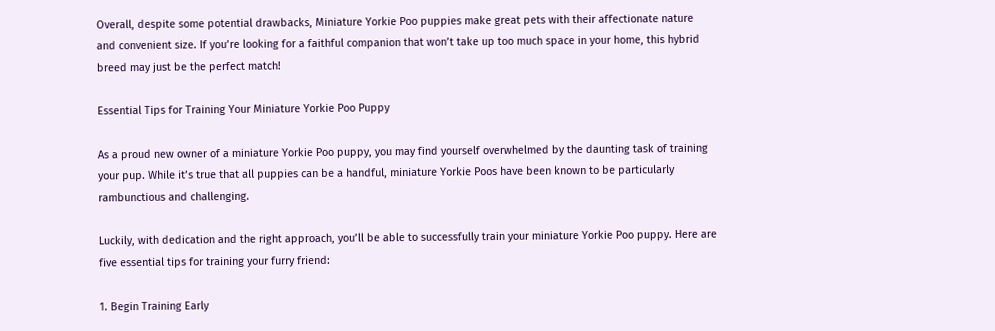Overall, despite some potential drawbacks, Miniature Yorkie Poo puppies make great pets with their affectionate nature and convenient size. If you’re looking for a faithful companion that won’t take up too much space in your home, this hybrid breed may just be the perfect match!

Essential Tips for Training Your Miniature Yorkie Poo Puppy

As a proud new owner of a miniature Yorkie Poo puppy, you may find yourself overwhelmed by the daunting task of training your pup. While it’s true that all puppies can be a handful, miniature Yorkie Poos have been known to be particularly rambunctious and challenging.

Luckily, with dedication and the right approach, you’ll be able to successfully train your miniature Yorkie Poo puppy. Here are five essential tips for training your furry friend:

1. Begin Training Early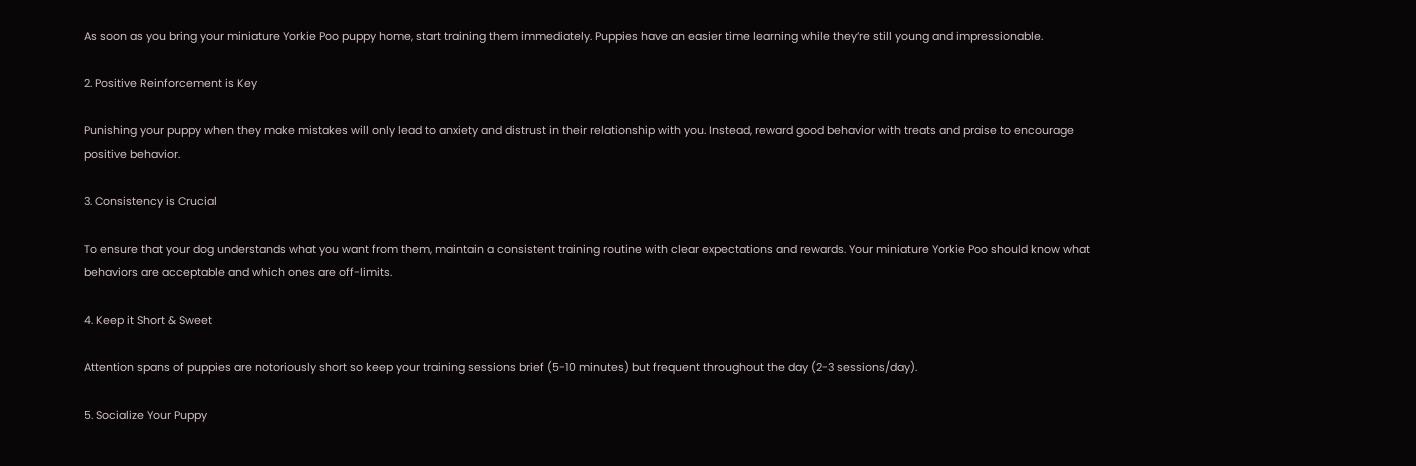As soon as you bring your miniature Yorkie Poo puppy home, start training them immediately. Puppies have an easier time learning while they’re still young and impressionable.

2. Positive Reinforcement is Key

Punishing your puppy when they make mistakes will only lead to anxiety and distrust in their relationship with you. Instead, reward good behavior with treats and praise to encourage positive behavior.

3. Consistency is Crucial

To ensure that your dog understands what you want from them, maintain a consistent training routine with clear expectations and rewards. Your miniature Yorkie Poo should know what behaviors are acceptable and which ones are off-limits.

4. Keep it Short & Sweet

Attention spans of puppies are notoriously short so keep your training sessions brief (5-10 minutes) but frequent throughout the day (2-3 sessions/day).

5. Socialize Your Puppy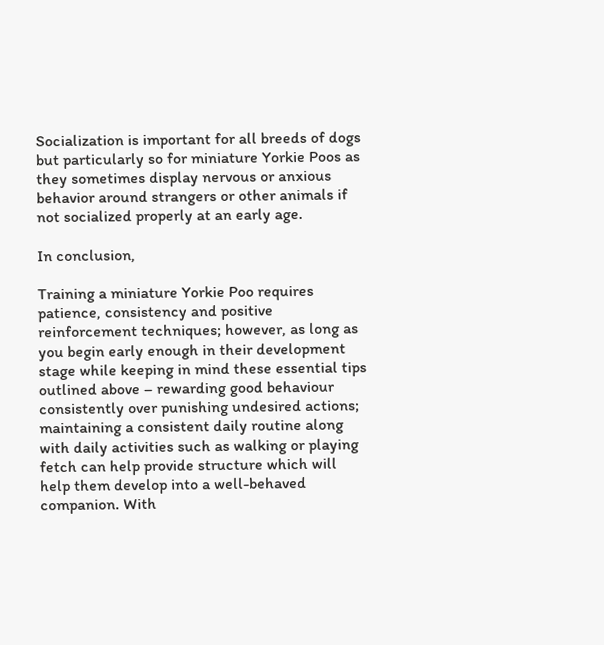Socialization is important for all breeds of dogs but particularly so for miniature Yorkie Poos as they sometimes display nervous or anxious behavior around strangers or other animals if not socialized properly at an early age.

In conclusion,

Training a miniature Yorkie Poo requires patience, consistency and positive reinforcement techniques; however, as long as you begin early enough in their development stage while keeping in mind these essential tips outlined above – rewarding good behaviour consistently over punishing undesired actions; maintaining a consistent daily routine along with daily activities such as walking or playing fetch can help provide structure which will help them develop into a well-behaved companion. With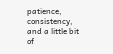patience, consistency, and a little bit of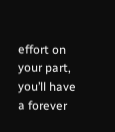effort on your part, you’ll have a forever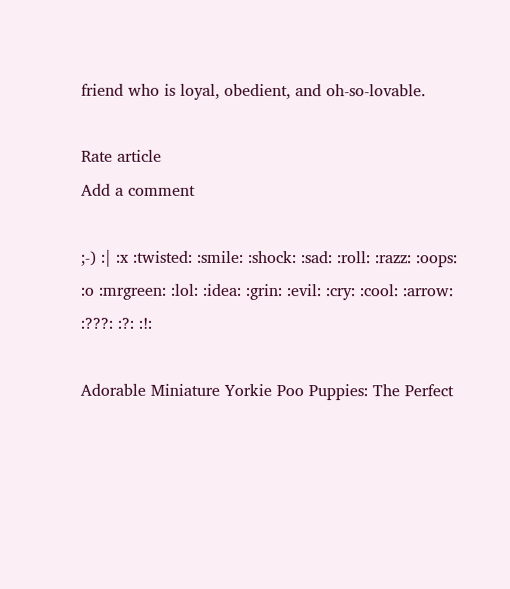friend who is loyal, obedient, and oh-so-lovable.

Rate article
Add a comment

;-) :| :x :twisted: :smile: :shock: :sad: :roll: :razz: :oops: :o :mrgreen: :lol: :idea: :grin: :evil: :cry: :cool: :arrow: :???: :?: :!:

Adorable Miniature Yorkie Poo Puppies: The Perfect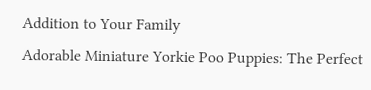Addition to Your Family
Adorable Miniature Yorkie Poo Puppies: The Perfect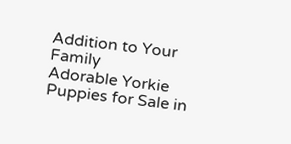Addition to Your Family
Adorable Yorkie Puppies for Sale in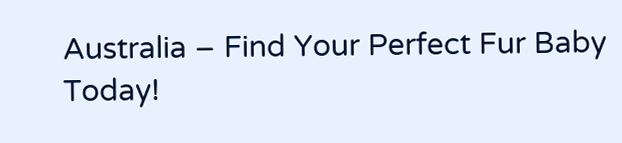Australia – Find Your Perfect Fur Baby Today!